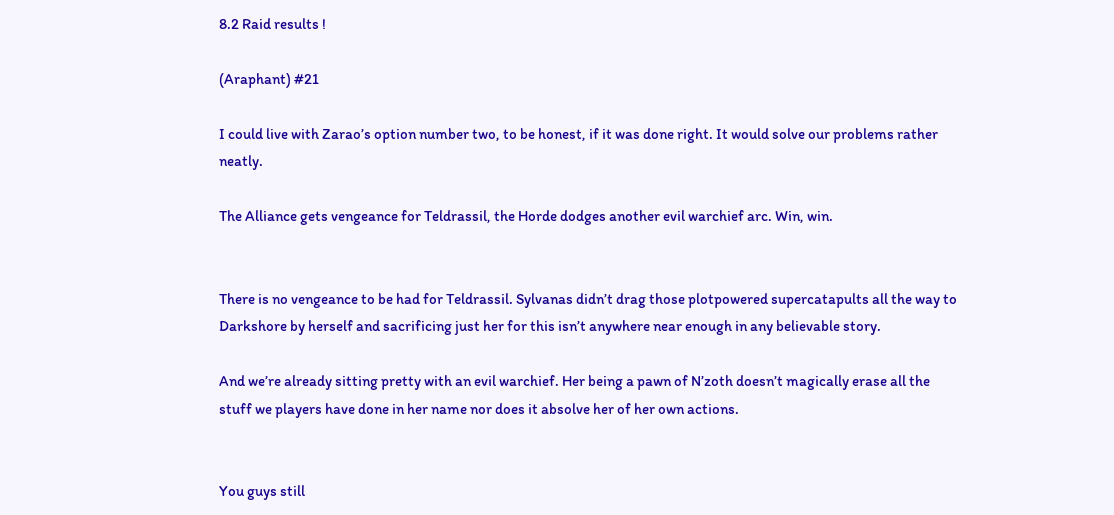8.2 Raid results !

(Araphant) #21

I could live with Zarao’s option number two, to be honest, if it was done right. It would solve our problems rather neatly.

The Alliance gets vengeance for Teldrassil, the Horde dodges another evil warchief arc. Win, win.


There is no vengeance to be had for Teldrassil. Sylvanas didn’t drag those plotpowered supercatapults all the way to Darkshore by herself and sacrificing just her for this isn’t anywhere near enough in any believable story.

And we’re already sitting pretty with an evil warchief. Her being a pawn of N’zoth doesn’t magically erase all the stuff we players have done in her name nor does it absolve her of her own actions.


You guys still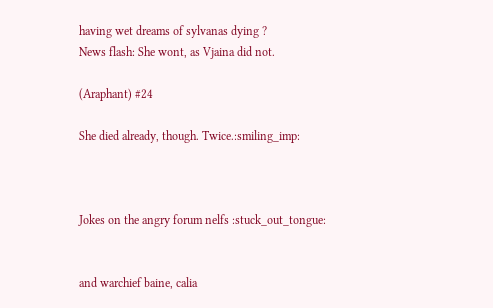having wet dreams of sylvanas dying ?
News flash: She wont, as Vjaina did not.

(Araphant) #24

She died already, though. Twice.:smiling_imp:



Jokes on the angry forum nelfs :stuck_out_tongue:


and warchief baine, calia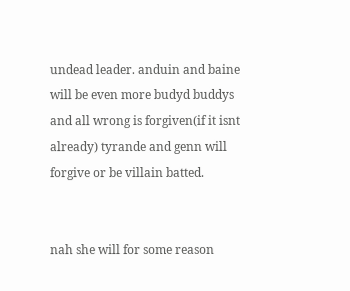undead leader. anduin and baine will be even more budyd buddys and all wrong is forgiven(if it isnt already) tyrande and genn will forgive or be villain batted.


nah she will for some reason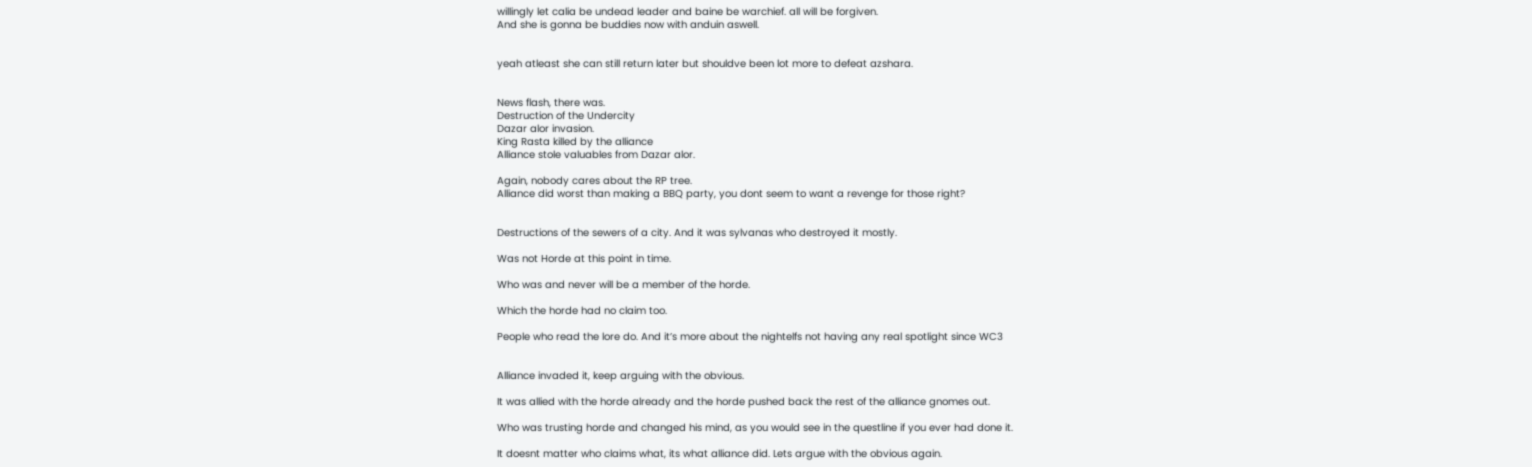willingly let calia be undead leader and baine be warchief. all will be forgiven.
And she is gonna be buddies now with anduin aswell.


yeah atleast she can still return later but shouldve been lot more to defeat azshara.


News flash, there was.
Destruction of the Undercity
Dazar alor invasion.
King Rasta killed by the alliance
Alliance stole valuables from Dazar alor.

Again, nobody cares about the RP tree.
Alliance did worst than making a BBQ party, you dont seem to want a revenge for those right?


Destructions of the sewers of a city. And it was sylvanas who destroyed it mostly.

Was not Horde at this point in time.

Who was and never will be a member of the horde.

Which the horde had no claim too.

People who read the lore do. And it’s more about the nightelfs not having any real spotlight since WC3


Alliance invaded it, keep arguing with the obvious.

It was allied with the horde already and the horde pushed back the rest of the alliance gnomes out.

Who was trusting horde and changed his mind, as you would see in the questline if you ever had done it.

It doesnt matter who claims what, its what alliance did. Lets argue with the obvious again.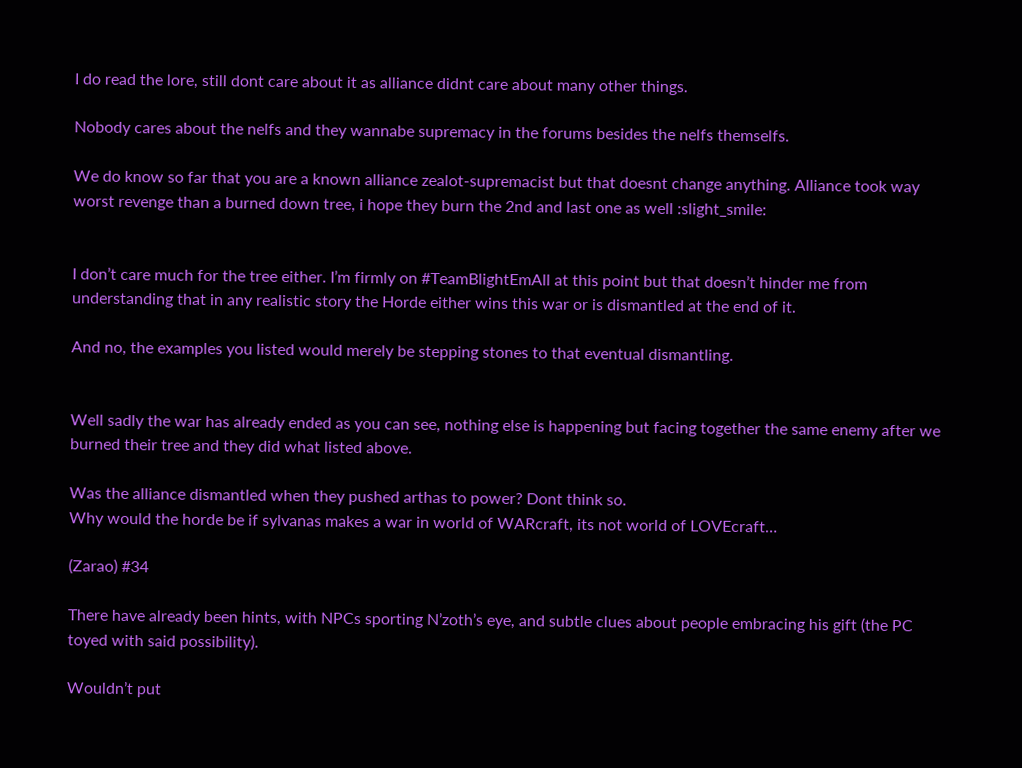I do read the lore, still dont care about it as alliance didnt care about many other things.

Nobody cares about the nelfs and they wannabe supremacy in the forums besides the nelfs themselfs.

We do know so far that you are a known alliance zealot-supremacist but that doesnt change anything. Alliance took way worst revenge than a burned down tree, i hope they burn the 2nd and last one as well :slight_smile:


I don’t care much for the tree either. I’m firmly on #TeamBlightEmAll at this point but that doesn’t hinder me from understanding that in any realistic story the Horde either wins this war or is dismantled at the end of it.

And no, the examples you listed would merely be stepping stones to that eventual dismantling.


Well sadly the war has already ended as you can see, nothing else is happening but facing together the same enemy after we burned their tree and they did what listed above.

Was the alliance dismantled when they pushed arthas to power? Dont think so.
Why would the horde be if sylvanas makes a war in world of WARcraft, its not world of LOVEcraft…

(Zarao) #34

There have already been hints, with NPCs sporting N’zoth’s eye, and subtle clues about people embracing his gift (the PC toyed with said possibility).

Wouldn’t put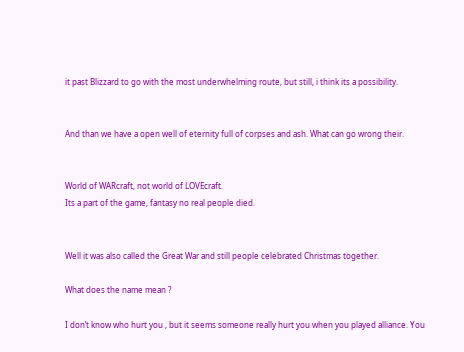it past Blizzard to go with the most underwhelming route, but still, i think its a possibility.


And than we have a open well of eternity full of corpses and ash. What can go wrong their.


World of WARcraft, not world of LOVEcraft.
Its a part of the game, fantasy no real people died.


Well it was also called the Great War and still people celebrated Christmas together.

What does the name mean ?

I don’t know who hurt you , but it seems someone really hurt you when you played alliance. You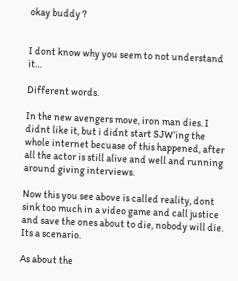okay buddy ?


I dont know why you seem to not understand it…

Different words.

In the new avengers move, iron man dies. I didnt like it, but i didnt start SJW’ing the whole internet becuase of this happened, after all the actor is still alive and well and running around giving interviews.

Now this you see above is called reality, dont sink too much in a video game and call justice and save the ones about to die, nobody will die. Its a scenario.

As about the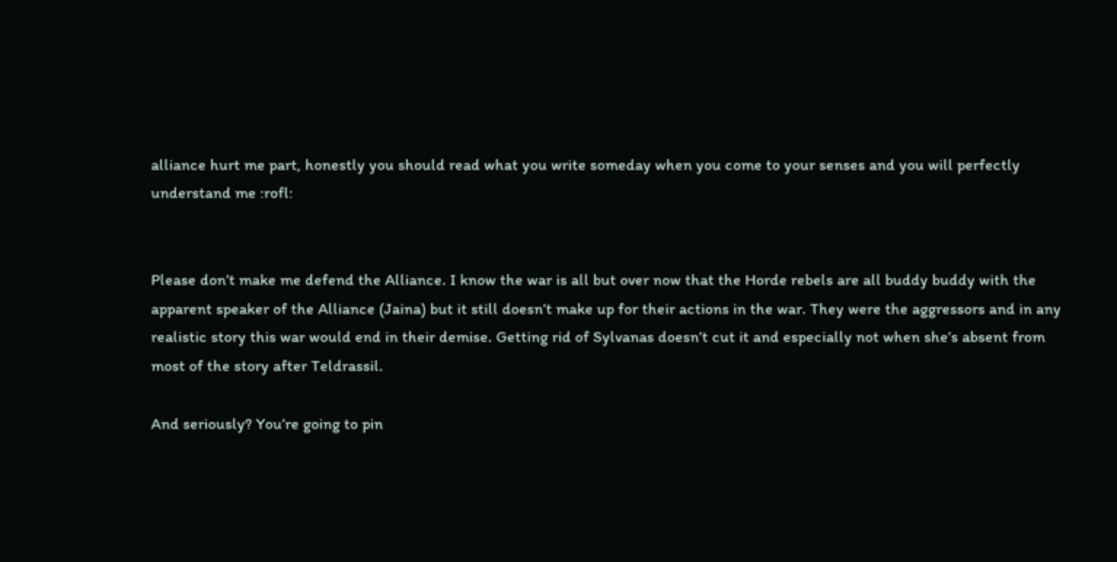alliance hurt me part, honestly you should read what you write someday when you come to your senses and you will perfectly understand me :rofl:


Please don’t make me defend the Alliance. I know the war is all but over now that the Horde rebels are all buddy buddy with the apparent speaker of the Alliance (Jaina) but it still doesn’t make up for their actions in the war. They were the aggressors and in any realistic story this war would end in their demise. Getting rid of Sylvanas doesn’t cut it and especially not when she’s absent from most of the story after Teldrassil.

And seriously? You’re going to pin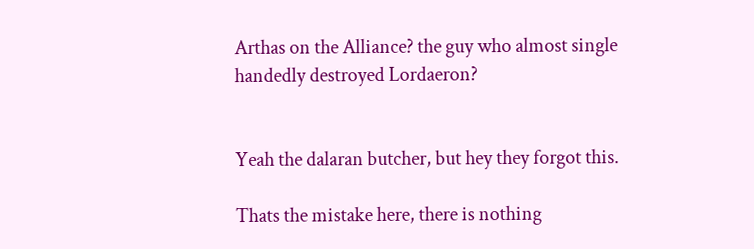Arthas on the Alliance? the guy who almost single handedly destroyed Lordaeron?


Yeah the dalaran butcher, but hey they forgot this.

Thats the mistake here, there is nothing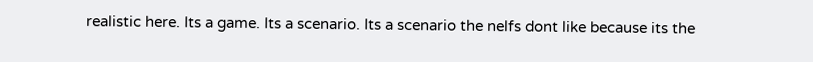realistic here. Its a game. Its a scenario. Its a scenario the nelfs dont like because its the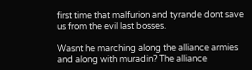first time that malfurion and tyrande dont save us from the evil last bosses.

Wasnt he marching along the alliance armies and along with muradin? The alliance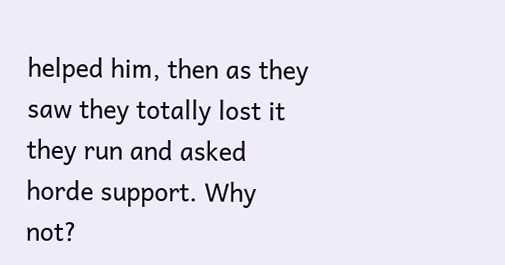helped him, then as they saw they totally lost it they run and asked horde support. Why not?